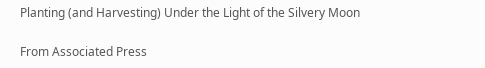Planting (and Harvesting) Under the Light of the Silvery Moon

From Associated Press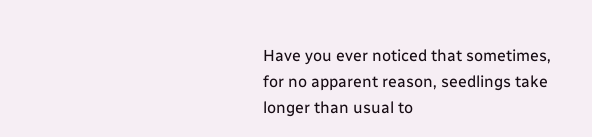Have you ever noticed that sometimes, for no apparent reason, seedlings take longer than usual to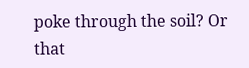poke through the soil? Or that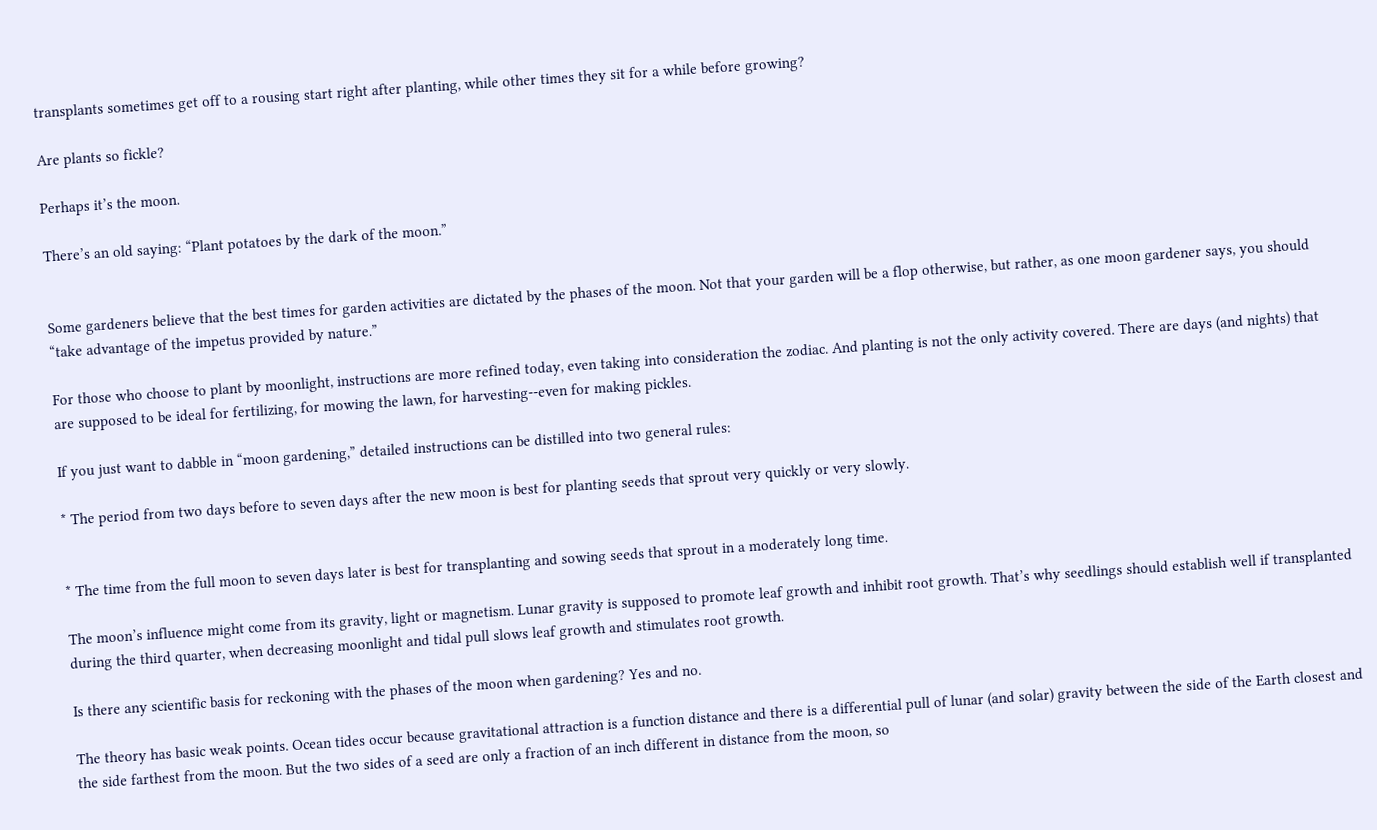transplants sometimes get off to a rousing start right after planting, while other times they sit for a while before growing?

Are plants so fickle?

Perhaps it’s the moon.

There’s an old saying: “Plant potatoes by the dark of the moon.”


Some gardeners believe that the best times for garden activities are dictated by the phases of the moon. Not that your garden will be a flop otherwise, but rather, as one moon gardener says, you should “take advantage of the impetus provided by nature.”

For those who choose to plant by moonlight, instructions are more refined today, even taking into consideration the zodiac. And planting is not the only activity covered. There are days (and nights) that are supposed to be ideal for fertilizing, for mowing the lawn, for harvesting--even for making pickles.

If you just want to dabble in “moon gardening,” detailed instructions can be distilled into two general rules:

* The period from two days before to seven days after the new moon is best for planting seeds that sprout very quickly or very slowly.


* The time from the full moon to seven days later is best for transplanting and sowing seeds that sprout in a moderately long time.

The moon’s influence might come from its gravity, light or magnetism. Lunar gravity is supposed to promote leaf growth and inhibit root growth. That’s why seedlings should establish well if transplanted during the third quarter, when decreasing moonlight and tidal pull slows leaf growth and stimulates root growth.

Is there any scientific basis for reckoning with the phases of the moon when gardening? Yes and no.

The theory has basic weak points. Ocean tides occur because gravitational attraction is a function distance and there is a differential pull of lunar (and solar) gravity between the side of the Earth closest and the side farthest from the moon. But the two sides of a seed are only a fraction of an inch different in distance from the moon, so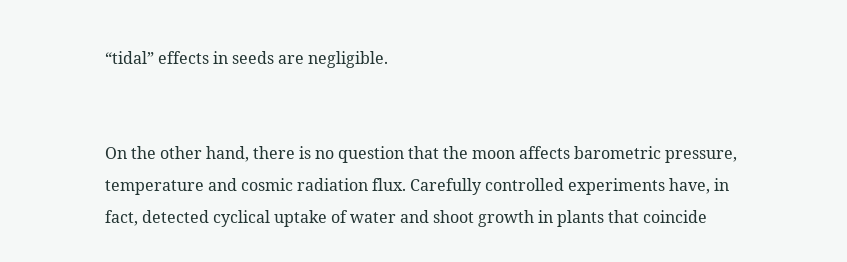“tidal” effects in seeds are negligible.


On the other hand, there is no question that the moon affects barometric pressure, temperature and cosmic radiation flux. Carefully controlled experiments have, in fact, detected cyclical uptake of water and shoot growth in plants that coincide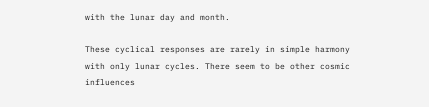with the lunar day and month.

These cyclical responses are rarely in simple harmony with only lunar cycles. There seem to be other cosmic influences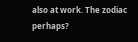also at work. The zodiac perhaps?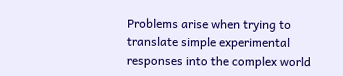Problems arise when trying to translate simple experimental responses into the complex world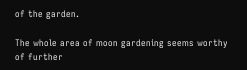of the garden.

The whole area of moon gardening seems worthy of further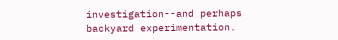investigation--and perhaps backyard experimentation.